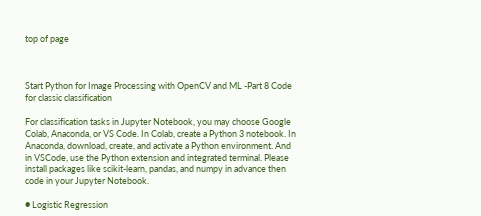top of page



Start Python for Image Processing with OpenCV and ML -Part 8 Code for classic classification

For classification tasks in Jupyter Notebook, you may choose Google Colab, Anaconda, or VS Code. In Colab, create a Python 3 notebook. In Anaconda, download, create, and activate a Python environment. And in VSCode, use the Python extension and integrated terminal. Please install packages like scikit-learn, pandas, and numpy in advance then code in your Jupyter Notebook.

● Logistic Regression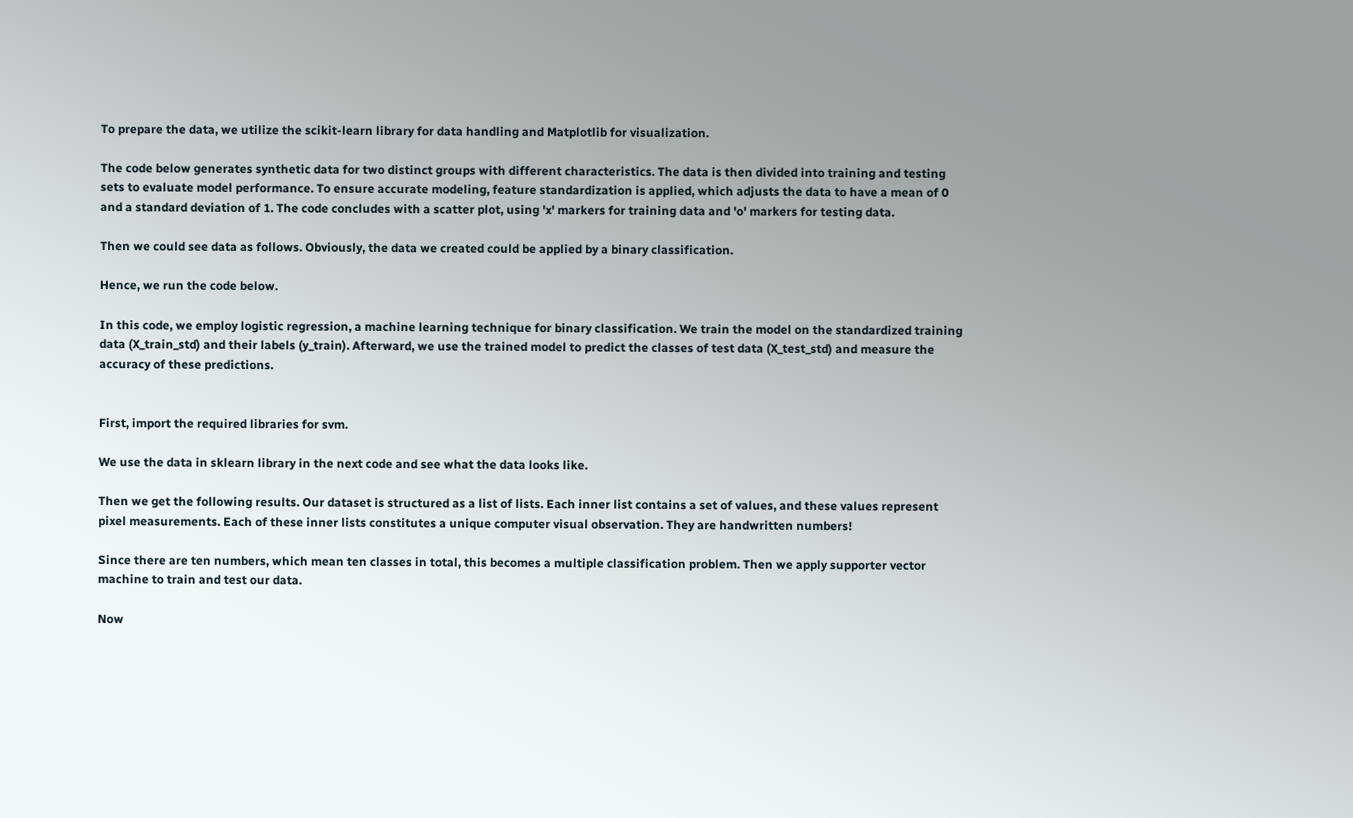To prepare the data, we utilize the scikit-learn library for data handling and Matplotlib for visualization.

The code below generates synthetic data for two distinct groups with different characteristics. The data is then divided into training and testing sets to evaluate model performance. To ensure accurate modeling, feature standardization is applied, which adjusts the data to have a mean of 0 and a standard deviation of 1. The code concludes with a scatter plot, using 'x' markers for training data and 'o' markers for testing data.

Then we could see data as follows. Obviously, the data we created could be applied by a binary classification.

Hence, we run the code below.

In this code, we employ logistic regression, a machine learning technique for binary classification. We train the model on the standardized training data (X_train_std) and their labels (y_train). Afterward, we use the trained model to predict the classes of test data (X_test_std) and measure the accuracy of these predictions.


First, import the required libraries for svm.

We use the data in sklearn library in the next code and see what the data looks like.

Then we get the following results. Our dataset is structured as a list of lists. Each inner list contains a set of values, and these values represent pixel measurements. Each of these inner lists constitutes a unique computer visual observation. They are handwritten numbers!

Since there are ten numbers, which mean ten classes in total, this becomes a multiple classification problem. Then we apply supporter vector machine to train and test our data.

Now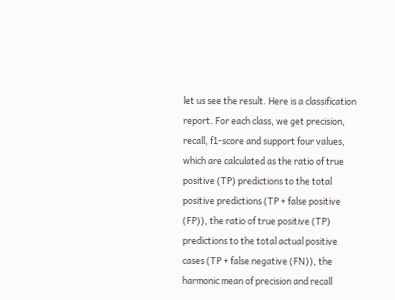let us see the result. Here is a classification report. For each class, we get precision, recall, f1-score and support four values, which are calculated as the ratio of true positive (TP) predictions to the total positive predictions (TP + false positive (FP)), the ratio of true positive (TP) predictions to the total actual positive cases (TP + false negative (FN)), the harmonic mean of precision and recall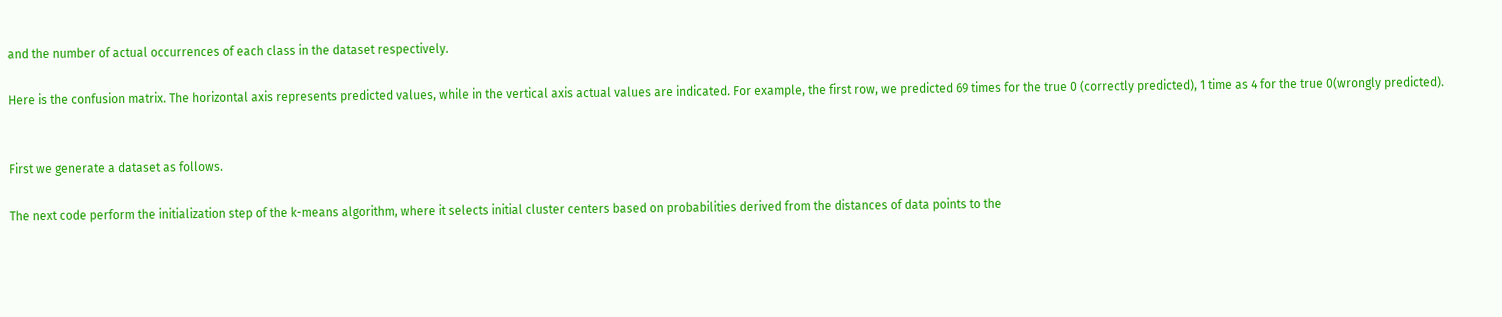and the number of actual occurrences of each class in the dataset respectively.

Here is the confusion matrix. The horizontal axis represents predicted values, while in the vertical axis actual values are indicated. For example, the first row, we predicted 69 times for the true 0 (correctly predicted), 1 time as 4 for the true 0(wrongly predicted).


First we generate a dataset as follows.

The next code perform the initialization step of the k-means algorithm, where it selects initial cluster centers based on probabilities derived from the distances of data points to the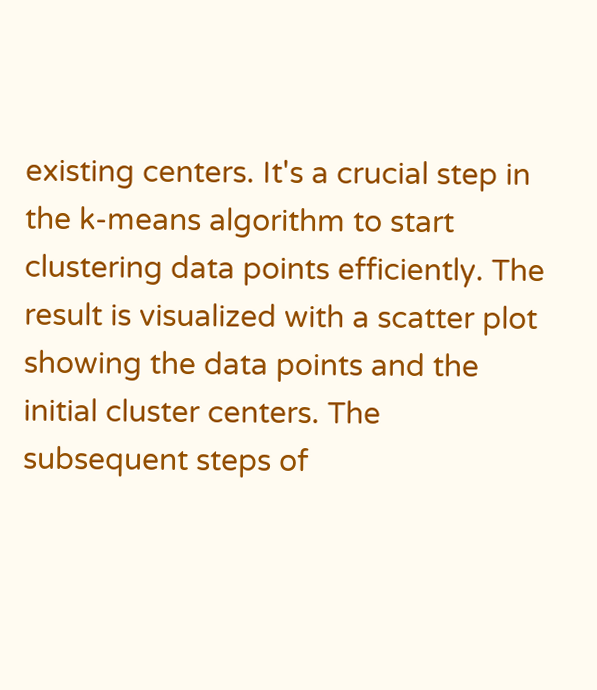existing centers. It's a crucial step in the k-means algorithm to start clustering data points efficiently. The result is visualized with a scatter plot showing the data points and the initial cluster centers. The subsequent steps of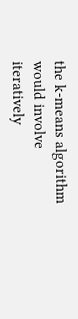the k-means algorithm would involve iteratively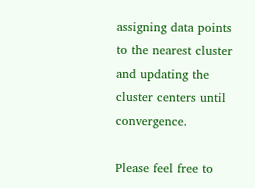assigning data points to the nearest cluster and updating the cluster centers until convergence.

Please feel free to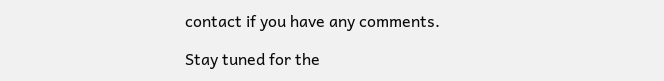contact if you have any comments.

Stay tuned for the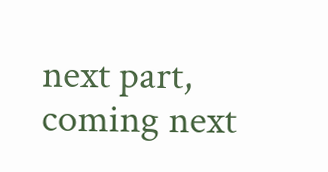next part, coming next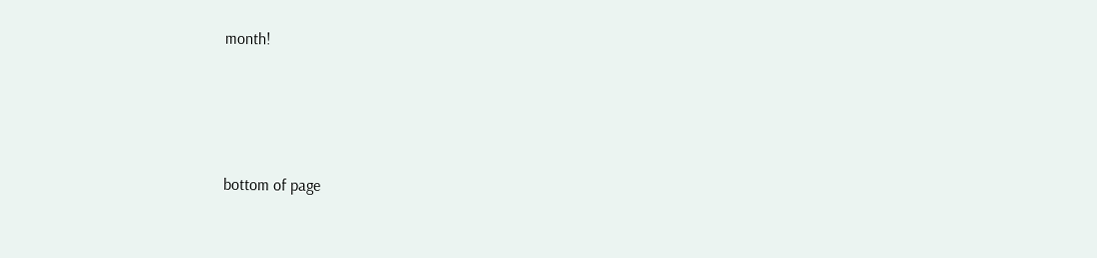month!





bottom of page